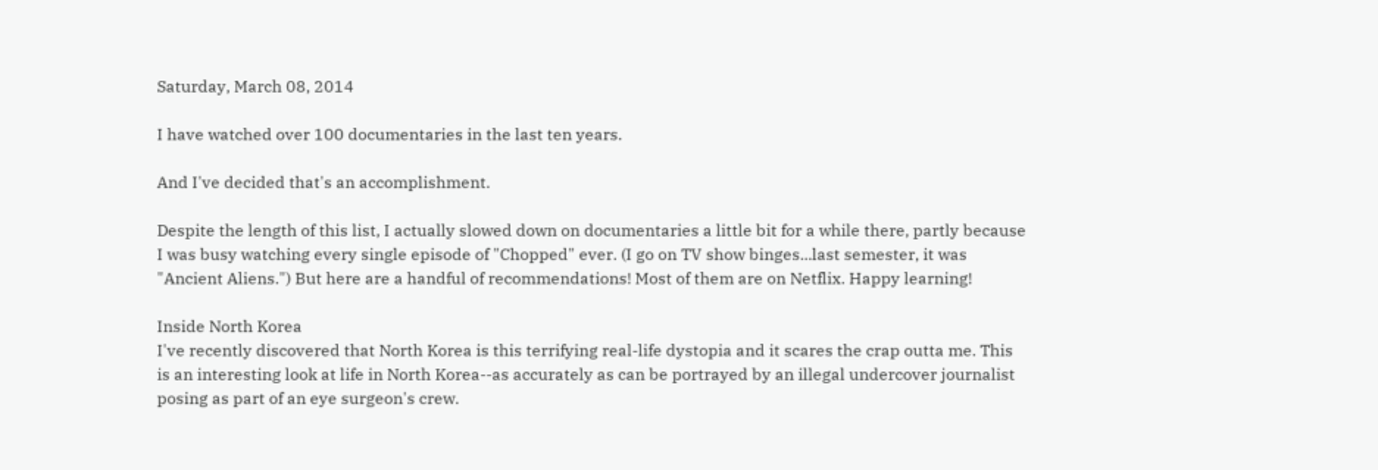Saturday, March 08, 2014

I have watched over 100 documentaries in the last ten years.

And I've decided that's an accomplishment.

Despite the length of this list, I actually slowed down on documentaries a little bit for a while there, partly because I was busy watching every single episode of "Chopped" ever. (I go on TV show binges...last semester, it was "Ancient Aliens.") But here are a handful of recommendations! Most of them are on Netflix. Happy learning!

Inside North Korea
I've recently discovered that North Korea is this terrifying real-life dystopia and it scares the crap outta me. This is an interesting look at life in North Korea--as accurately as can be portrayed by an illegal undercover journalist posing as part of an eye surgeon's crew.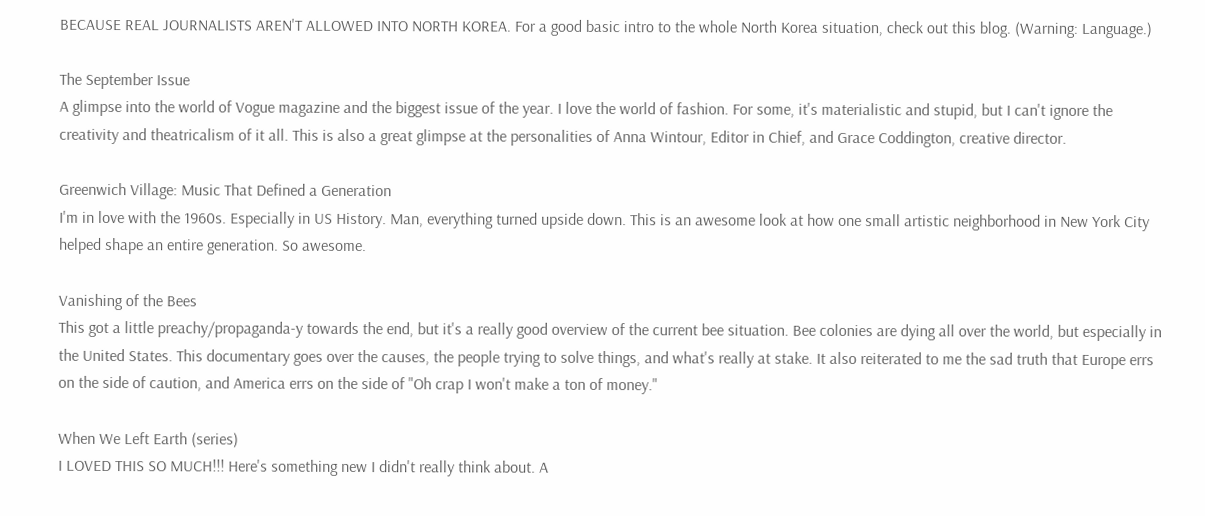BECAUSE REAL JOURNALISTS AREN'T ALLOWED INTO NORTH KOREA. For a good basic intro to the whole North Korea situation, check out this blog. (Warning: Language.)

The September Issue
A glimpse into the world of Vogue magazine and the biggest issue of the year. I love the world of fashion. For some, it's materialistic and stupid, but I can't ignore the creativity and theatricalism of it all. This is also a great glimpse at the personalities of Anna Wintour, Editor in Chief, and Grace Coddington, creative director.

Greenwich Village: Music That Defined a Generation
I'm in love with the 1960s. Especially in US History. Man, everything turned upside down. This is an awesome look at how one small artistic neighborhood in New York City helped shape an entire generation. So awesome.

Vanishing of the Bees
This got a little preachy/propaganda-y towards the end, but it's a really good overview of the current bee situation. Bee colonies are dying all over the world, but especially in the United States. This documentary goes over the causes, the people trying to solve things, and what's really at stake. It also reiterated to me the sad truth that Europe errs on the side of caution, and America errs on the side of "Oh crap I won't make a ton of money."

When We Left Earth (series)
I LOVED THIS SO MUCH!!! Here's something new I didn't really think about. A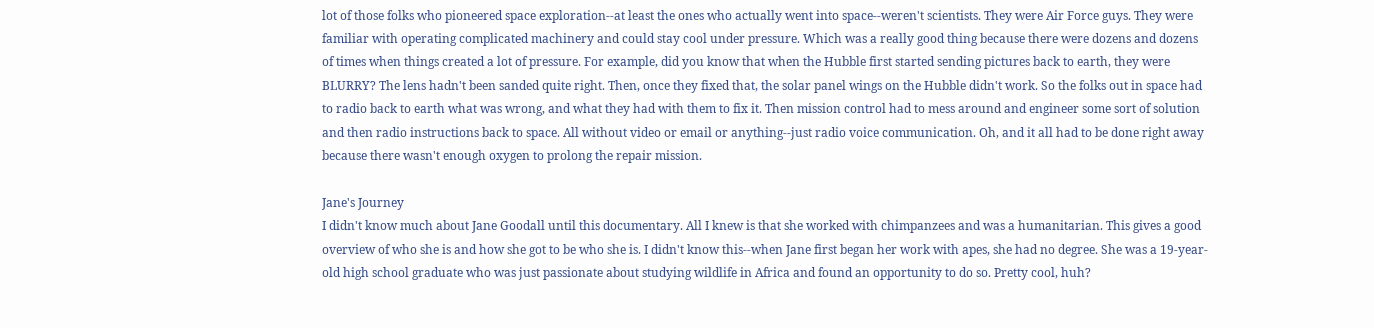lot of those folks who pioneered space exploration--at least the ones who actually went into space--weren't scientists. They were Air Force guys. They were familiar with operating complicated machinery and could stay cool under pressure. Which was a really good thing because there were dozens and dozens of times when things created a lot of pressure. For example, did you know that when the Hubble first started sending pictures back to earth, they were BLURRY? The lens hadn't been sanded quite right. Then, once they fixed that, the solar panel wings on the Hubble didn't work. So the folks out in space had to radio back to earth what was wrong, and what they had with them to fix it. Then mission control had to mess around and engineer some sort of solution and then radio instructions back to space. All without video or email or anything--just radio voice communication. Oh, and it all had to be done right away because there wasn't enough oxygen to prolong the repair mission.

Jane's Journey
I didn't know much about Jane Goodall until this documentary. All I knew is that she worked with chimpanzees and was a humanitarian. This gives a good overview of who she is and how she got to be who she is. I didn't know this--when Jane first began her work with apes, she had no degree. She was a 19-year-old high school graduate who was just passionate about studying wildlife in Africa and found an opportunity to do so. Pretty cool, huh?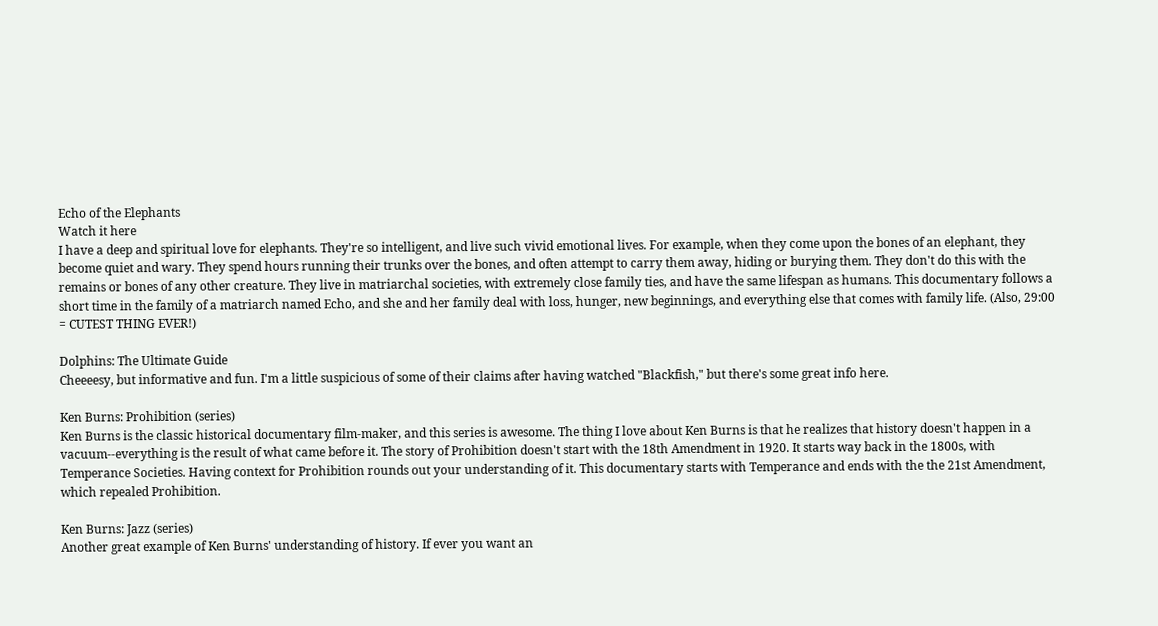Echo of the Elephants
Watch it here
I have a deep and spiritual love for elephants. They're so intelligent, and live such vivid emotional lives. For example, when they come upon the bones of an elephant, they become quiet and wary. They spend hours running their trunks over the bones, and often attempt to carry them away, hiding or burying them. They don't do this with the remains or bones of any other creature. They live in matriarchal societies, with extremely close family ties, and have the same lifespan as humans. This documentary follows a short time in the family of a matriarch named Echo, and she and her family deal with loss, hunger, new beginnings, and everything else that comes with family life. (Also, 29:00 = CUTEST THING EVER!)

Dolphins: The Ultimate Guide
Cheeeesy, but informative and fun. I'm a little suspicious of some of their claims after having watched "Blackfish," but there's some great info here.

Ken Burns: Prohibition (series)
Ken Burns is the classic historical documentary film-maker, and this series is awesome. The thing I love about Ken Burns is that he realizes that history doesn't happen in a vacuum--everything is the result of what came before it. The story of Prohibition doesn't start with the 18th Amendment in 1920. It starts way back in the 1800s, with Temperance Societies. Having context for Prohibition rounds out your understanding of it. This documentary starts with Temperance and ends with the the 21st Amendment, which repealed Prohibition.

Ken Burns: Jazz (series)
Another great example of Ken Burns' understanding of history. If ever you want an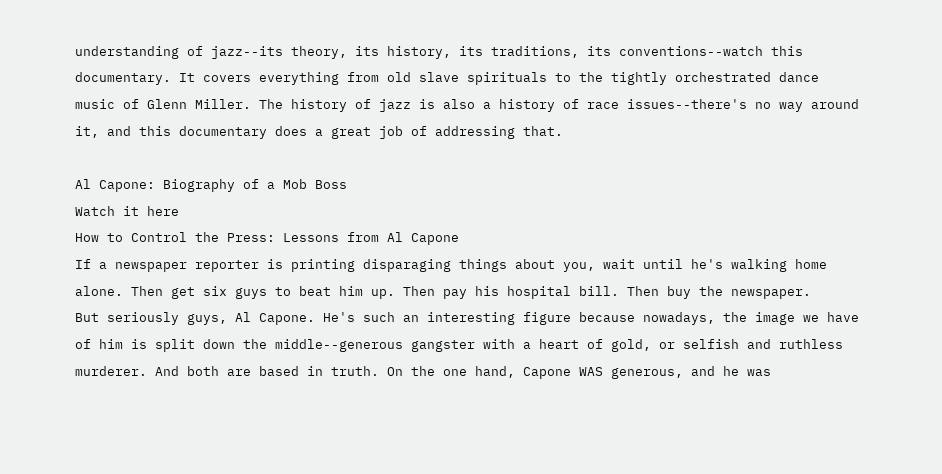understanding of jazz--its theory, its history, its traditions, its conventions--watch this documentary. It covers everything from old slave spirituals to the tightly orchestrated dance music of Glenn Miller. The history of jazz is also a history of race issues--there's no way around it, and this documentary does a great job of addressing that.

Al Capone: Biography of a Mob Boss
Watch it here
How to Control the Press: Lessons from Al Capone
If a newspaper reporter is printing disparaging things about you, wait until he's walking home alone. Then get six guys to beat him up. Then pay his hospital bill. Then buy the newspaper.
But seriously guys, Al Capone. He's such an interesting figure because nowadays, the image we have of him is split down the middle--generous gangster with a heart of gold, or selfish and ruthless murderer. And both are based in truth. On the one hand, Capone WAS generous, and he was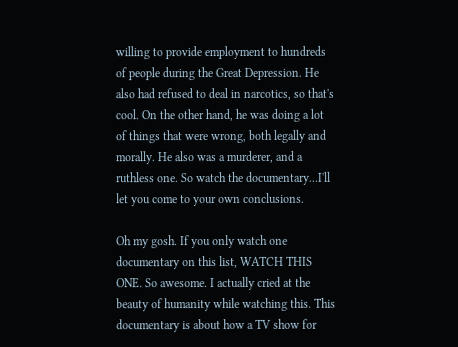willing to provide employment to hundreds of people during the Great Depression. He also had refused to deal in narcotics, so that's cool. On the other hand, he was doing a lot of things that were wrong, both legally and morally. He also was a murderer, and a ruthless one. So watch the documentary...I'll let you come to your own conclusions.

Oh my gosh. If you only watch one documentary on this list, WATCH THIS ONE. So awesome. I actually cried at the beauty of humanity while watching this. This documentary is about how a TV show for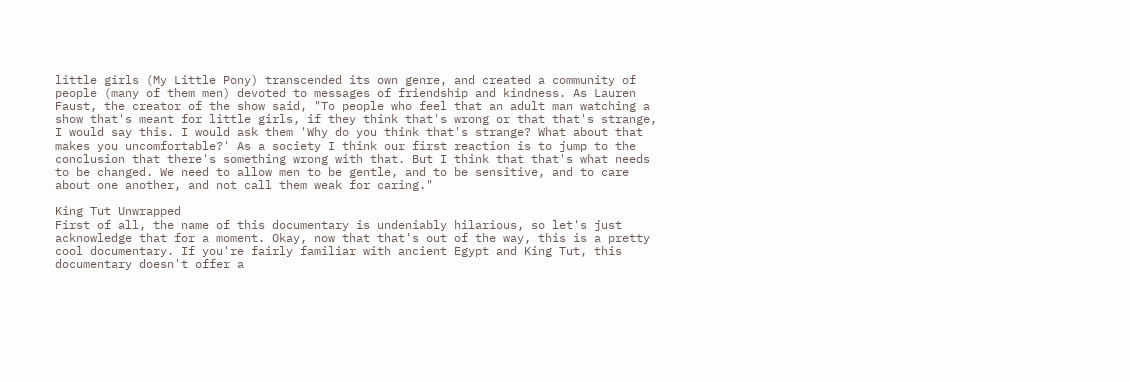little girls (My Little Pony) transcended its own genre, and created a community of people (many of them men) devoted to messages of friendship and kindness. As Lauren Faust, the creator of the show said, "To people who feel that an adult man watching a show that's meant for little girls, if they think that's wrong or that that's strange, I would say this. I would ask them 'Why do you think that's strange? What about that makes you uncomfortable?' As a society I think our first reaction is to jump to the conclusion that there's something wrong with that. But I think that that's what needs to be changed. We need to allow men to be gentle, and to be sensitive, and to care about one another, and not call them weak for caring."

King Tut Unwrapped
First of all, the name of this documentary is undeniably hilarious, so let's just acknowledge that for a moment. Okay, now that that's out of the way, this is a pretty cool documentary. If you're fairly familiar with ancient Egypt and King Tut, this documentary doesn't offer a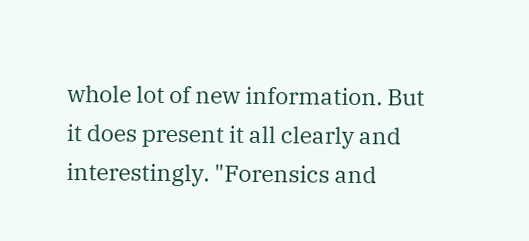whole lot of new information. But it does present it all clearly and interestingly. "Forensics and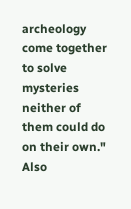archeology come together to solve mysteries neither of them could do on their own." Also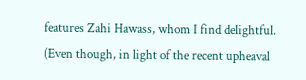features Zahi Hawass, whom I find delightful. (Even though, in light of the recent upheaval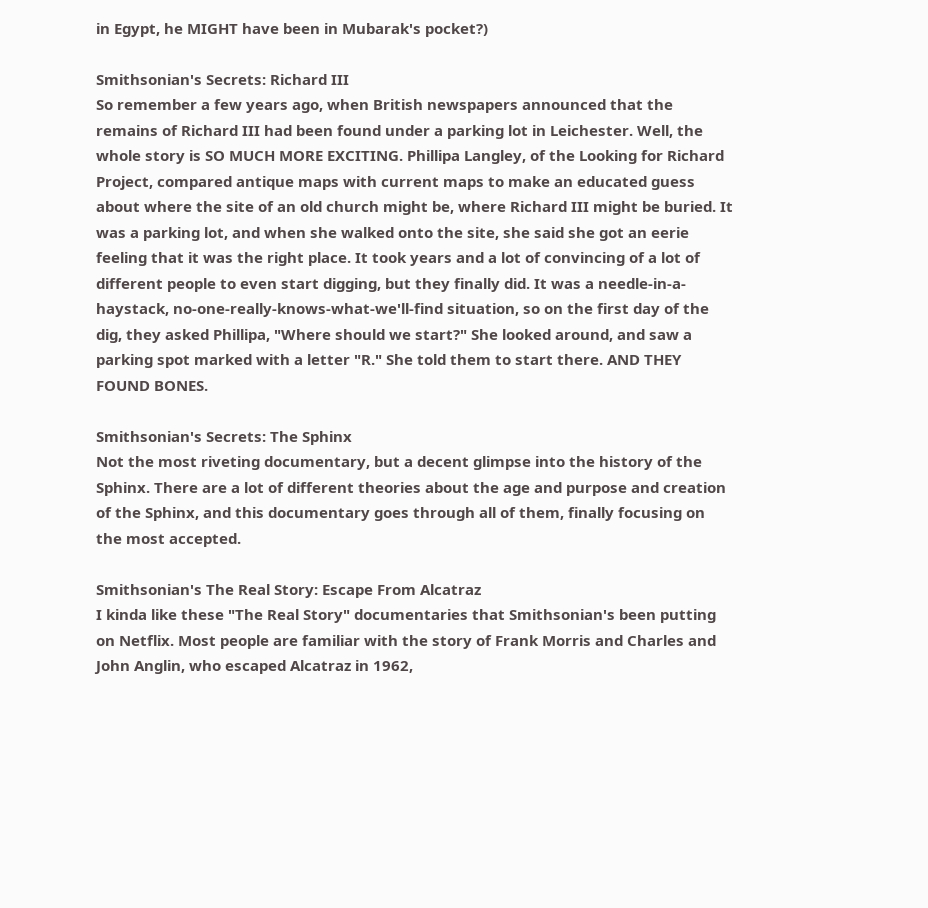in Egypt, he MIGHT have been in Mubarak's pocket?)

Smithsonian's Secrets: Richard III
So remember a few years ago, when British newspapers announced that the remains of Richard III had been found under a parking lot in Leichester. Well, the whole story is SO MUCH MORE EXCITING. Phillipa Langley, of the Looking for Richard Project, compared antique maps with current maps to make an educated guess about where the site of an old church might be, where Richard III might be buried. It was a parking lot, and when she walked onto the site, she said she got an eerie feeling that it was the right place. It took years and a lot of convincing of a lot of different people to even start digging, but they finally did. It was a needle-in-a-haystack, no-one-really-knows-what-we'll-find situation, so on the first day of the dig, they asked Phillipa, "Where should we start?" She looked around, and saw a parking spot marked with a letter "R." She told them to start there. AND THEY FOUND BONES.

Smithsonian's Secrets: The Sphinx
Not the most riveting documentary, but a decent glimpse into the history of the Sphinx. There are a lot of different theories about the age and purpose and creation of the Sphinx, and this documentary goes through all of them, finally focusing on the most accepted.

Smithsonian's The Real Story: Escape From Alcatraz
I kinda like these "The Real Story" documentaries that Smithsonian's been putting on Netflix. Most people are familiar with the story of Frank Morris and Charles and John Anglin, who escaped Alcatraz in 1962,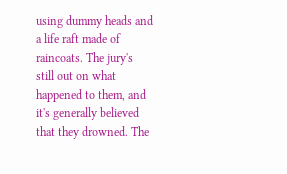using dummy heads and a life raft made of raincoats. The jury's still out on what happened to them, and it's generally believed that they drowned. The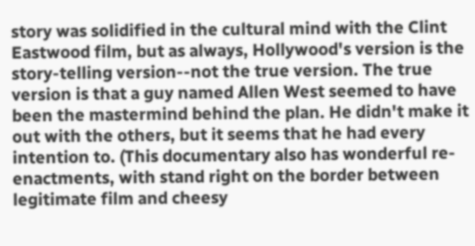story was solidified in the cultural mind with the Clint Eastwood film, but as always, Hollywood's version is the story-telling version--not the true version. The true version is that a guy named Allen West seemed to have been the mastermind behind the plan. He didn't make it out with the others, but it seems that he had every intention to. (This documentary also has wonderful re-enactments, with stand right on the border between legitimate film and cheesy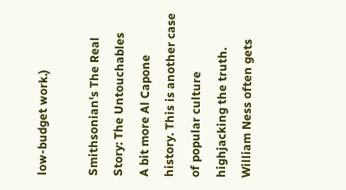low-budget work.)

Smithsonian's The Real Story: The Untouchables
A bit more Al Capone history. This is another case of popular culture highjacking the truth. William Ness often gets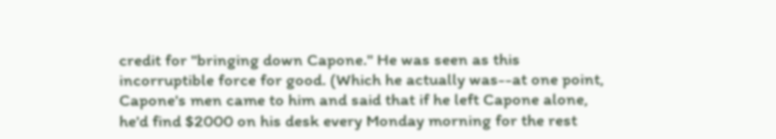credit for "bringing down Capone." He was seen as this incorruptible force for good. (Which he actually was--at one point, Capone's men came to him and said that if he left Capone alone, he'd find $2000 on his desk every Monday morning for the rest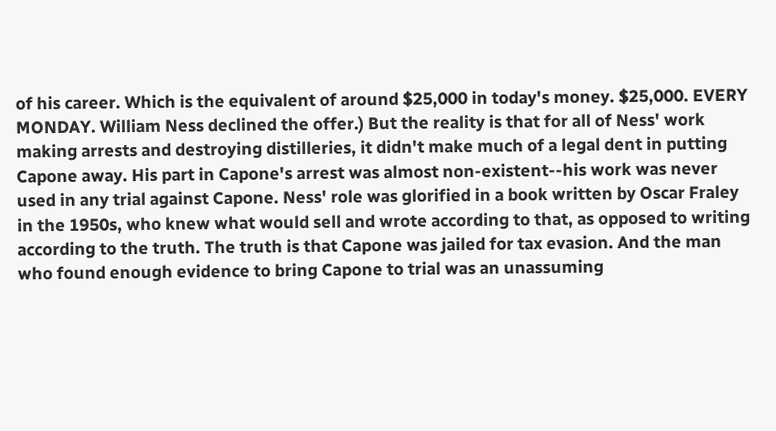of his career. Which is the equivalent of around $25,000 in today's money. $25,000. EVERY MONDAY. William Ness declined the offer.) But the reality is that for all of Ness' work making arrests and destroying distilleries, it didn't make much of a legal dent in putting Capone away. His part in Capone's arrest was almost non-existent--his work was never used in any trial against Capone. Ness' role was glorified in a book written by Oscar Fraley in the 1950s, who knew what would sell and wrote according to that, as opposed to writing according to the truth. The truth is that Capone was jailed for tax evasion. And the man who found enough evidence to bring Capone to trial was an unassuming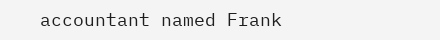accountant named Frank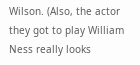Wilson. (Also, the actor they got to play William Ness really looks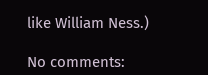like William Ness.)

No comments: